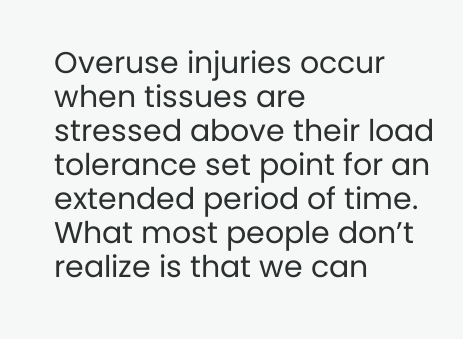Overuse injuries occur when tissues are stressed above their load tolerance set point for an extended period of time. What most people don’t realize is that we can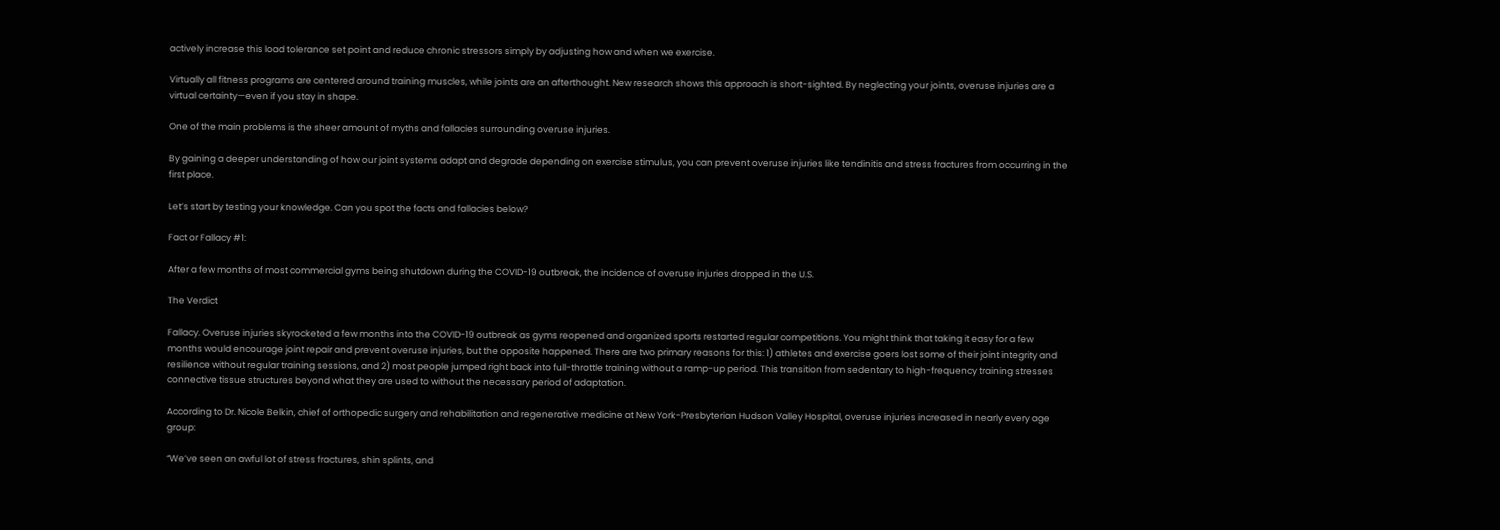actively increase this load tolerance set point and reduce chronic stressors simply by adjusting how and when we exercise.

Virtually all fitness programs are centered around training muscles, while joints are an afterthought. New research shows this approach is short-sighted. By neglecting your joints, overuse injuries are a virtual certainty—even if you stay in shape.

One of the main problems is the sheer amount of myths and fallacies surrounding overuse injuries.

By gaining a deeper understanding of how our joint systems adapt and degrade depending on exercise stimulus, you can prevent overuse injuries like tendinitis and stress fractures from occurring in the first place.

Let’s start by testing your knowledge. Can you spot the facts and fallacies below?

Fact or Fallacy #1:

After a few months of most commercial gyms being shutdown during the COVID-19 outbreak, the incidence of overuse injuries dropped in the U.S.

The Verdict

Fallacy. Overuse injuries skyrocketed a few months into the COVID-19 outbreak as gyms reopened and organized sports restarted regular competitions. You might think that taking it easy for a few months would encourage joint repair and prevent overuse injuries, but the opposite happened. There are two primary reasons for this: 1) athletes and exercise goers lost some of their joint integrity and resilience without regular training sessions, and 2) most people jumped right back into full-throttle training without a ramp-up period. This transition from sedentary to high-frequency training stresses connective tissue structures beyond what they are used to without the necessary period of adaptation.

According to Dr. Nicole Belkin, chief of orthopedic surgery and rehabilitation and regenerative medicine at New York-Presbyterian Hudson Valley Hospital, overuse injuries increased in nearly every age group:

“We’ve seen an awful lot of stress fractures, shin splints, and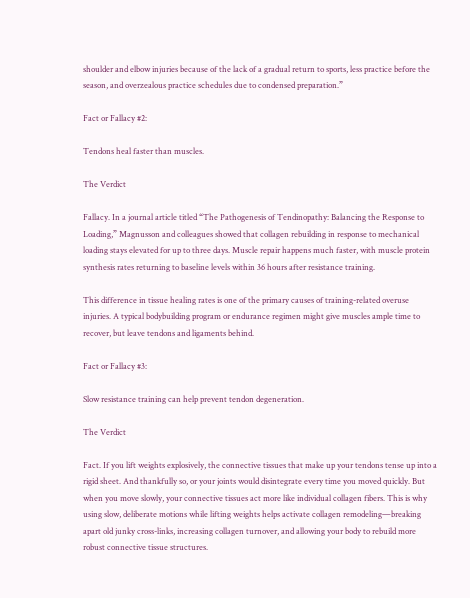shoulder and elbow injuries because of the lack of a gradual return to sports, less practice before the season, and overzealous practice schedules due to condensed preparation.”

Fact or Fallacy #2:

Tendons heal faster than muscles.

The Verdict

Fallacy. In a journal article titled “The Pathogenesis of Tendinopathy: Balancing the Response to Loading,” Magnusson and colleagues showed that collagen rebuilding in response to mechanical loading stays elevated for up to three days. Muscle repair happens much faster, with muscle protein synthesis rates returning to baseline levels within 36 hours after resistance training.

This difference in tissue healing rates is one of the primary causes of training-related overuse injuries. A typical bodybuilding program or endurance regimen might give muscles ample time to recover, but leave tendons and ligaments behind.

Fact or Fallacy #3:

Slow resistance training can help prevent tendon degeneration.

The Verdict

Fact. If you lift weights explosively, the connective tissues that make up your tendons tense up into a rigid sheet. And thankfully so, or your joints would disintegrate every time you moved quickly. But when you move slowly, your connective tissues act more like individual collagen fibers. This is why using slow, deliberate motions while lifting weights helps activate collagen remodeling—breaking apart old junky cross-links, increasing collagen turnover, and allowing your body to rebuild more robust connective tissue structures.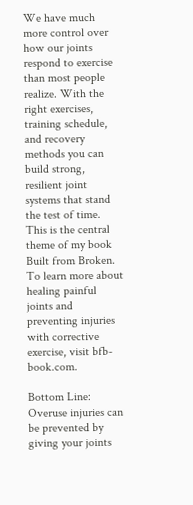We have much more control over how our joints respond to exercise than most people realize. With the right exercises, training schedule, and recovery methods you can build strong, resilient joint systems that stand the test of time. This is the central theme of my book Built from Broken. To learn more about healing painful joints and preventing injuries with corrective exercise, visit bfb-book.com.

Bottom Line: Overuse injuries can be prevented by giving your joints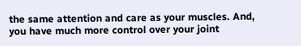the same attention and care as your muscles. And, you have much more control over your joint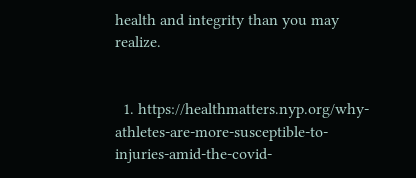health and integrity than you may realize.


  1. https://healthmatters.nyp.org/why-athletes-are-more-susceptible-to-injuries-amid-the-covid-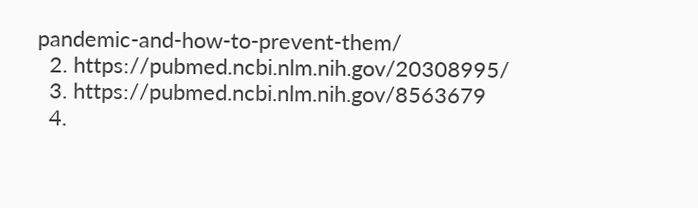pandemic-and-how-to-prevent-them/
  2. https://pubmed.ncbi.nlm.nih.gov/20308995/
  3. https://pubmed.ncbi.nlm.nih.gov/8563679
  4.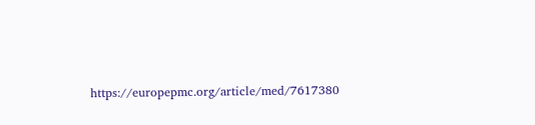https://europepmc.org/article/med/7617380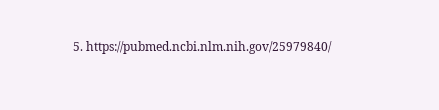5. https://pubmed.ncbi.nlm.nih.gov/25979840/